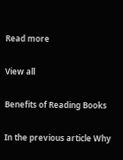Read more

View all

Benefits of Reading Books

In the previous article Why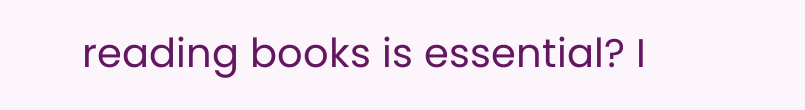reading books is essential? I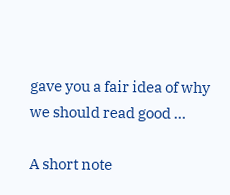gave you a fair idea of why we should read good …

A short note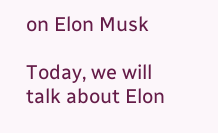on Elon Musk

Today, we will talk about Elon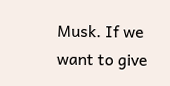Musk. If we want to give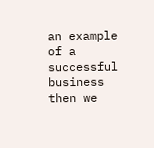an example of a successful business then we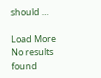should …

Load More
No results found